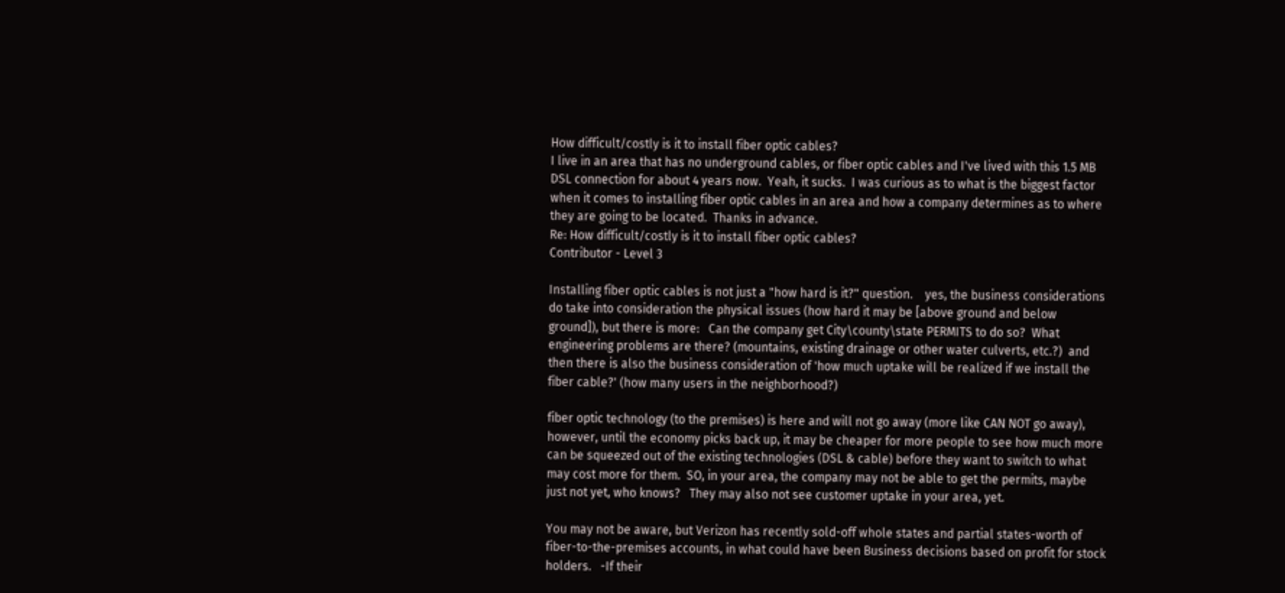How difficult/costly is it to install fiber optic cables?
I live in an area that has no underground cables, or fiber optic cables and I've lived with this 1.5 MB DSL connection for about 4 years now.  Yeah, it sucks.  I was curious as to what is the biggest factor when it comes to installing fiber optic cables in an area and how a company determines as to where they are going to be located.  Thanks in advance.
Re: How difficult/costly is it to install fiber optic cables?
Contributor - Level 3

Installing fiber optic cables is not just a "how hard is it?" question.    yes, the business considerations do take into consideration the physical issues (how hard it may be [above ground and below ground]), but there is more:   Can the company get City\county\state PERMITS to do so?  What engineering problems are there? (mountains, existing drainage or other water culverts, etc.?)  and then there is also the business consideration of 'how much uptake will be realized if we install the fiber cable?' (how many users in the neighborhood?)

fiber optic technology (to the premises) is here and will not go away (more like CAN NOT go away), however, until the economy picks back up, it may be cheaper for more people to see how much more can be squeezed out of the existing technologies (DSL & cable) before they want to switch to what may cost more for them.  SO, in your area, the company may not be able to get the permits, maybe just not yet, who knows?   They may also not see customer uptake in your area, yet.

You may not be aware, but Verizon has recently sold-off whole states and partial states-worth of fiber-to-the-premises accounts, in what could have been Business decisions based on profit for stock holders.   -If their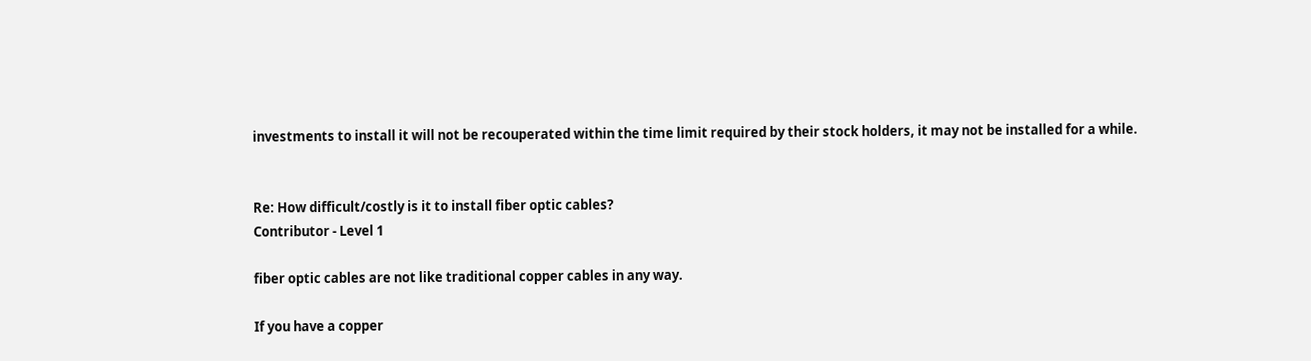investments to install it will not be recouperated within the time limit required by their stock holders, it may not be installed for a while.


Re: How difficult/costly is it to install fiber optic cables?
Contributor - Level 1

fiber optic cables are not like traditional copper cables in any way.

If you have a copper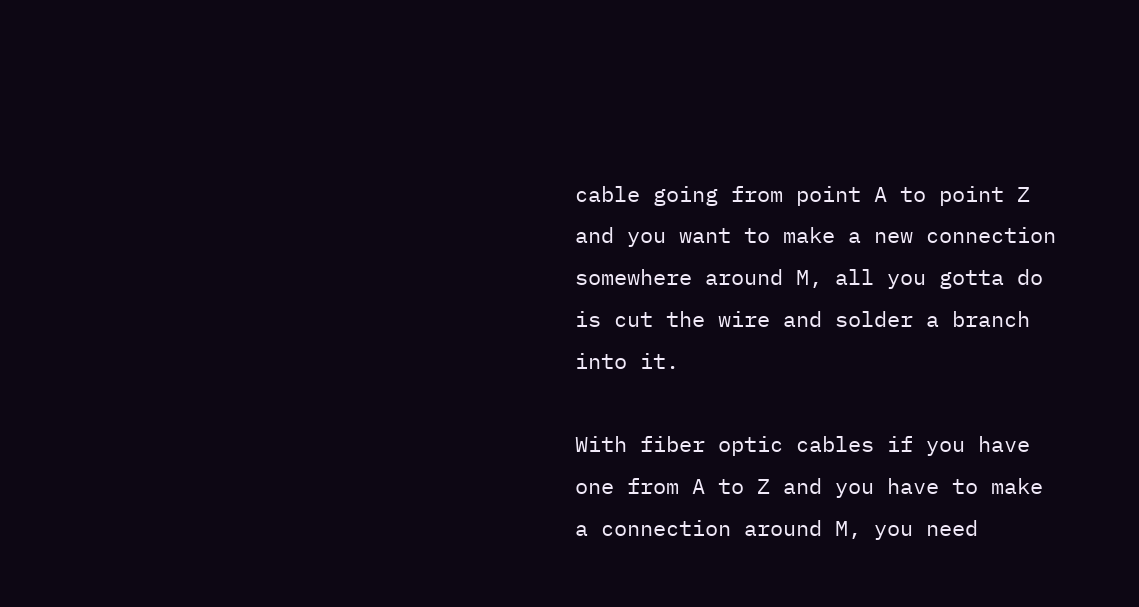cable going from point A to point Z and you want to make a new connection somewhere around M, all you gotta do is cut the wire and solder a branch into it.

With fiber optic cables if you have one from A to Z and you have to make a connection around M, you need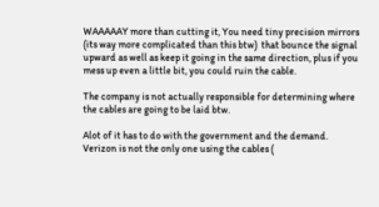WAAAAAY more than cutting it, You need tiny precision mirrors (its way more complicated than this btw)  that bounce the signal upward as well as keep it going in the same direction, plus if you mess up even a little bit, you could ruin the cable.

The company is not actually responsible for determining where the cables are going to be laid btw.

Alot of it has to do with the government and the demand. Verizon is not the only one using the cables (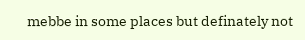mebbe in some places but definately not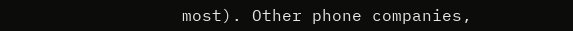most). Other phone companies,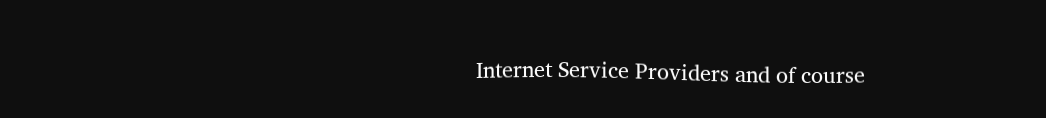Internet Service Providers and of course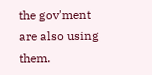the gov'ment are also using them.